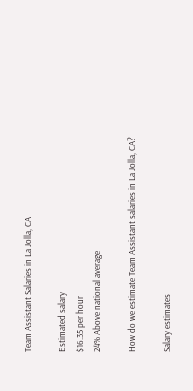Team Assistant Salaries in La Jolla, CA

Estimated salary
$16.35 per hour
24% Above national average

How do we estimate Team Assistant salaries in La Jolla, CA?

Salary estimates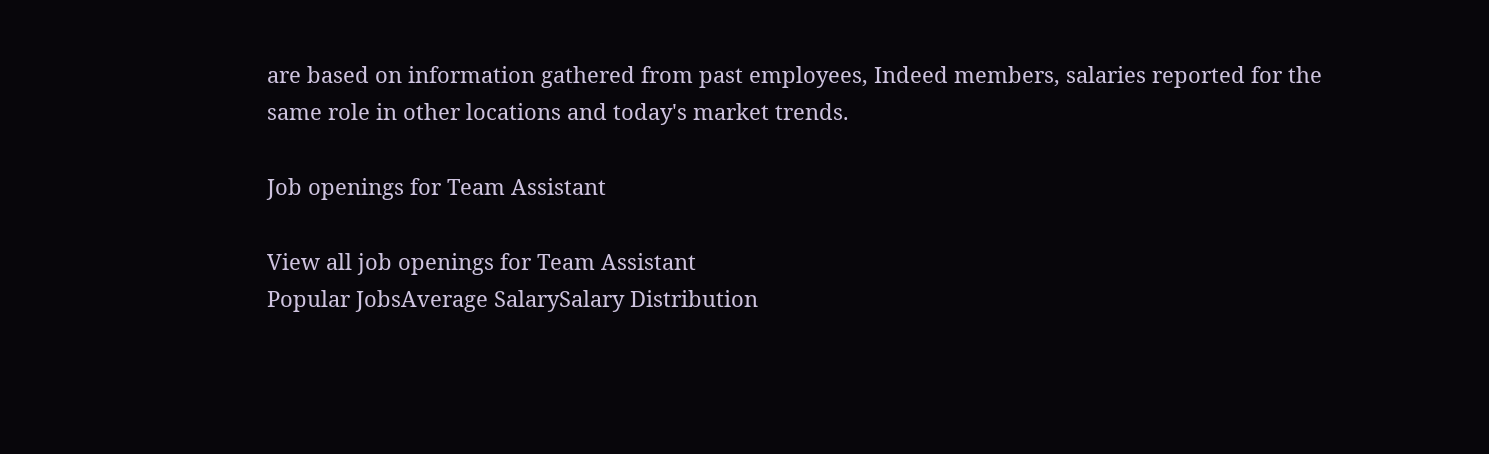are based on information gathered from past employees, Indeed members, salaries reported for the same role in other locations and today's market trends.

Job openings for Team Assistant

View all job openings for Team Assistant
Popular JobsAverage SalarySalary Distribution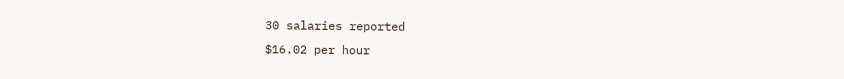30 salaries reported
$16.02 per hour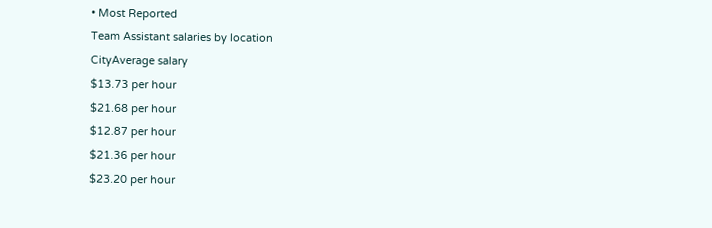• Most Reported
Team Assistant salaries by location
CityAverage salary
$13.73 per hour
$21.68 per hour
$12.87 per hour
$21.36 per hour
$23.20 per hour